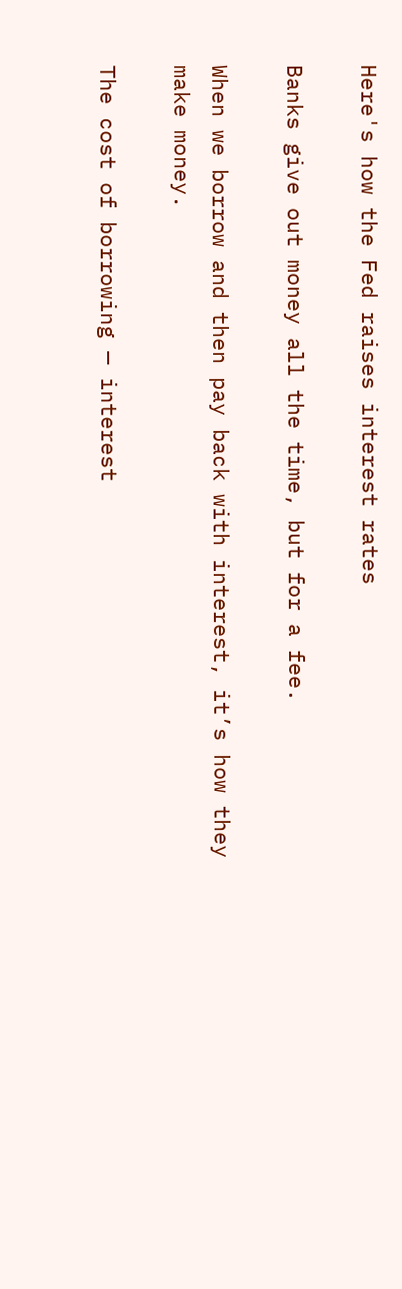Here's how the Fed raises interest rates

Banks give out money all the time, but for a fee.

When we borrow and then pay back with interest, it’s how they make money.

The cost of borrowing — interest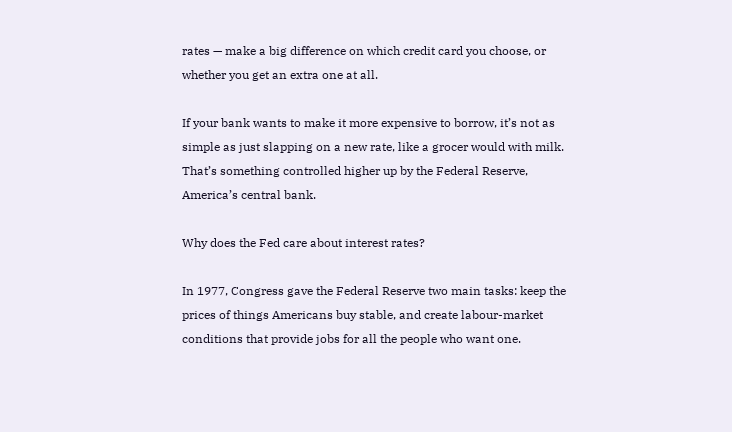rates — make a big difference on which credit card you choose, or whether you get an extra one at all.

If your bank wants to make it more expensive to borrow, it’s not as simple as just slapping on a new rate, like a grocer would with milk. That’s something controlled higher up by the Federal Reserve, America’s central bank.

Why does the Fed care about interest rates?

In 1977, Congress gave the Federal Reserve two main tasks: keep the prices of things Americans buy stable, and create labour-market conditions that provide jobs for all the people who want one.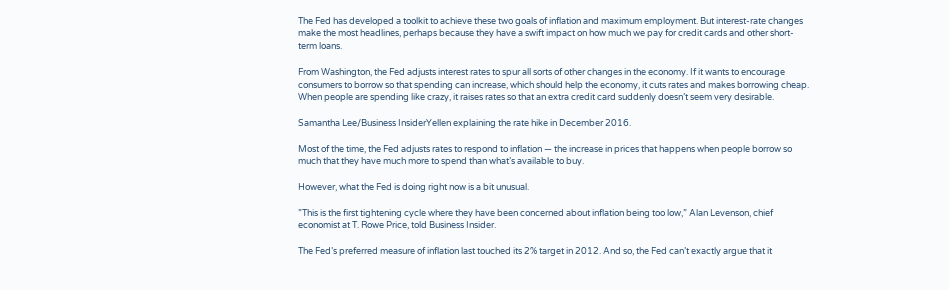The Fed has developed a toolkit to achieve these two goals of inflation and maximum employment. But interest-rate changes make the most headlines, perhaps because they have a swift impact on how much we pay for credit cards and other short-term loans.

From Washington, the Fed adjusts interest rates to spur all sorts of other changes in the economy. If it wants to encourage consumers to borrow so that spending can increase, which should help the economy, it cuts rates and makes borrowing cheap. When people are spending like crazy, it raises rates so that an extra credit card suddenly doesn’t seem very desirable.

Samantha Lee/Business InsiderYellen explaining the rate hike in December 2016.

Most of the time, the Fed adjusts rates to respond to inflation — the increase in prices that happens when people borrow so much that they have much more to spend than what’s available to buy.

However, what the Fed is doing right now is a bit unusual.

”This is the first tightening cycle where they have been concerned about inflation being too low,” Alan Levenson, chief economist at T. Rowe Price, told Business Insider.

The Fed’s preferred measure of inflation last touched its 2% target in 2012. And so, the Fed can’t exactly argue that it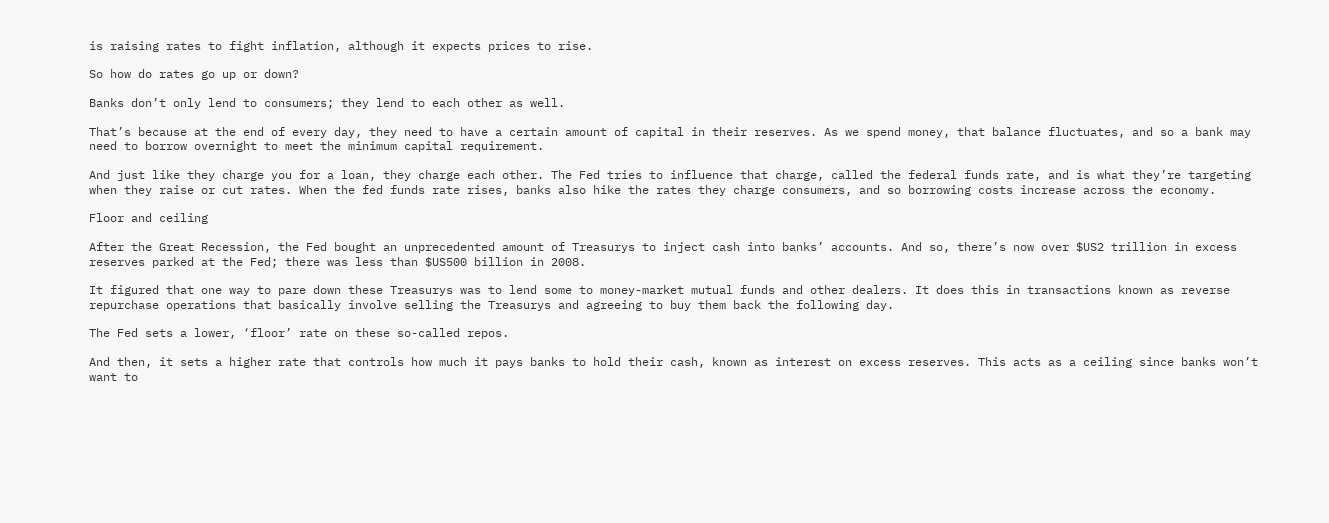is raising rates to fight inflation, although it expects prices to rise.

So how do rates go up or down?

Banks don’t only lend to consumers; they lend to each other as well.

That’s because at the end of every day, they need to have a certain amount of capital in their reserves. As we spend money, that balance fluctuates, and so a bank may need to borrow overnight to meet the minimum capital requirement.

And just like they charge you for a loan, they charge each other. The Fed tries to influence that charge, called the federal funds rate, and is what they’re targeting when they raise or cut rates. When the fed funds rate rises, banks also hike the rates they charge consumers, and so borrowing costs increase across the economy.

Floor and ceiling

After the Great Recession, the Fed bought an unprecedented amount of Treasurys to inject cash into banks’ accounts. And so, there’s now over $US2 trillion in excess reserves parked at the Fed; there was less than $US500 billion in 2008.

It figured that one way to pare down these Treasurys was to lend some to money-market mutual funds and other dealers. It does this in transactions known as reverse repurchase operations that basically involve selling the Treasurys and agreeing to buy them back the following day.

The Fed sets a lower, ‘floor’ rate on these so-called repos.

And then, it sets a higher rate that controls how much it pays banks to hold their cash, known as interest on excess reserves. This acts as a ceiling since banks won’t want to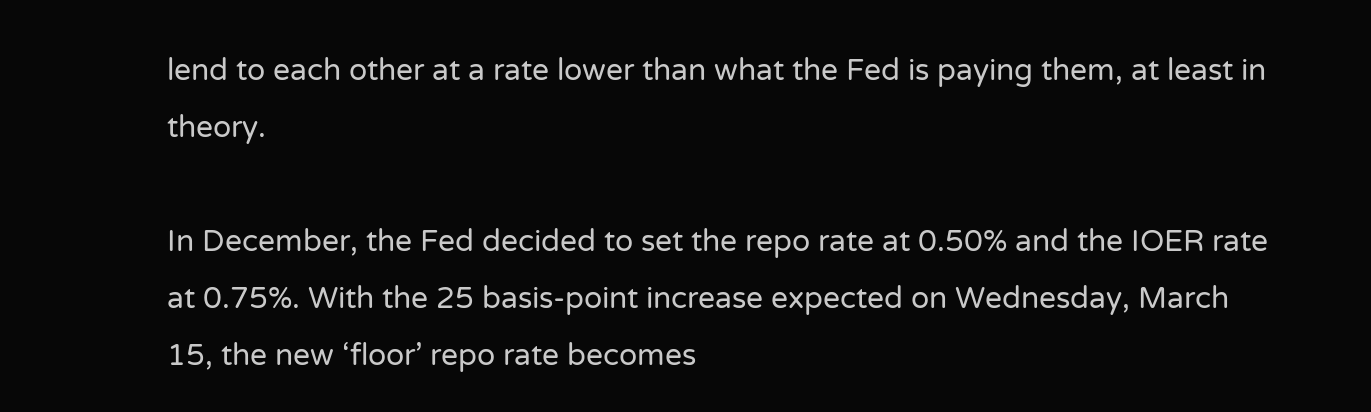lend to each other at a rate lower than what the Fed is paying them, at least in theory.

In December, the Fed decided to set the repo rate at 0.50% and the IOER rate at 0.75%. With the 25 basis-point increase expected on Wednesday, March 15, the new ‘floor’ repo rate becomes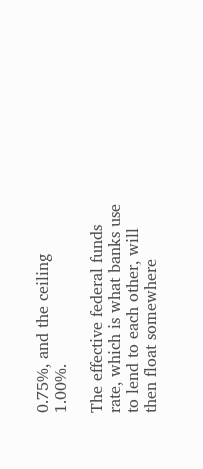0.75%, and the ceiling 1.00%.

The effective federal funds rate, which is what banks use to lend to each other, will then float somewhere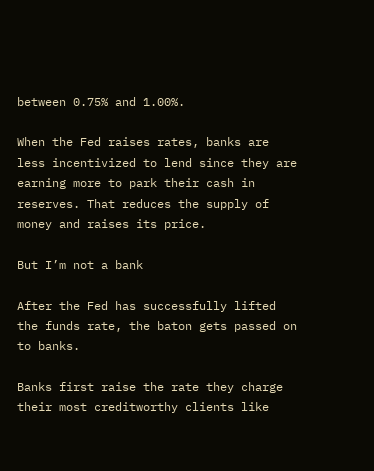between 0.75% and 1.00%.

When the Fed raises rates, banks are less incentivized to lend since they are earning more to park their cash in reserves. That reduces the supply of money and raises its price.

But I’m not a bank

After the Fed has successfully lifted the funds rate, the baton gets passed on to banks.

Banks first raise the rate they charge their most creditworthy clients like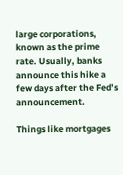large corporations, known as the prime rate. Usually, banks announce this hike a few days after the Fed’s announcement.

Things like mortgages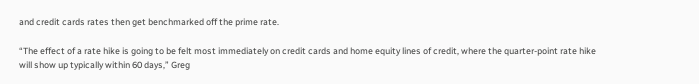and credit cards rates then get benchmarked off the prime rate.

“The effect of a rate hike is going to be felt most immediately on credit cards and home equity lines of credit, where the quarter-point rate hike will show up typically within 60 days,” Greg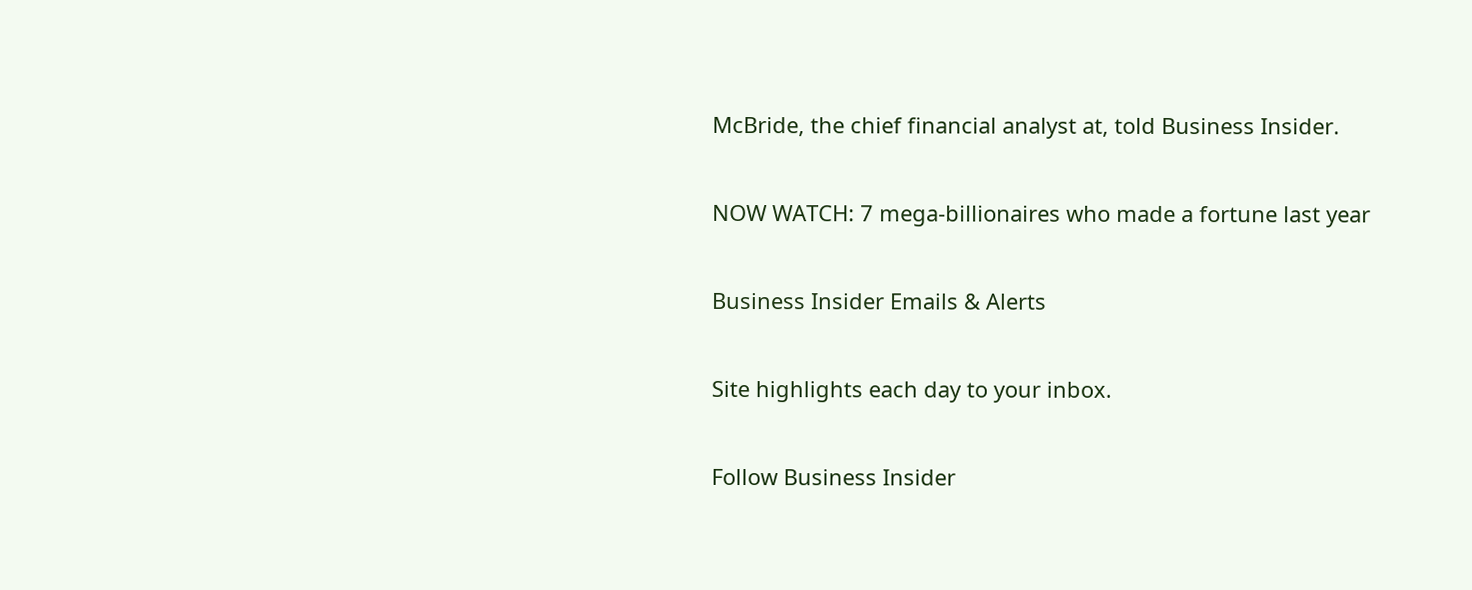McBride, the chief financial analyst at, told Business Insider.

NOW WATCH: 7 mega-billionaires who made a fortune last year

Business Insider Emails & Alerts

Site highlights each day to your inbox.

Follow Business Insider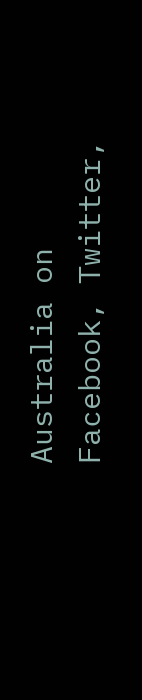Australia on Facebook, Twitter,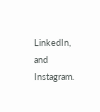LinkedIn, and Instagram.